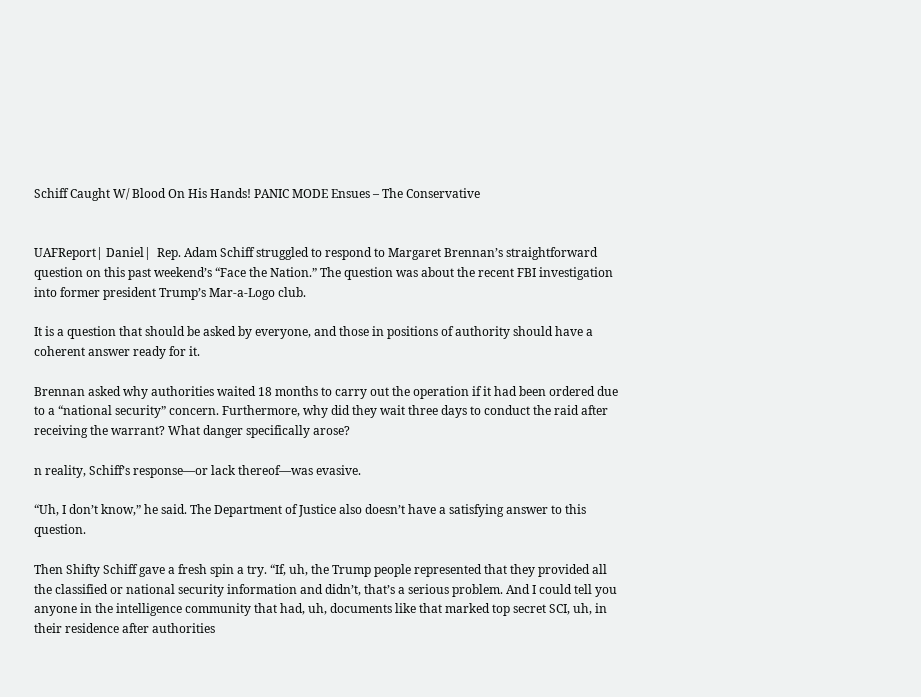Schiff Caught W/ Blood On His Hands! PANIC MODE Ensues – The Conservative


UAFReport| Daniel|  Rep. Adam Schiff struggled to respond to Margaret Brennan’s straightforward question on this past weekend’s “Face the Nation.” The question was about the recent FBI investigation into former president Trump’s Mar-a-Logo club.

It is a question that should be asked by everyone, and those in positions of authority should have a coherent answer ready for it.

Brennan asked why authorities waited 18 months to carry out the operation if it had been ordered due to a “national security” concern. Furthermore, why did they wait three days to conduct the raid after receiving the warrant? What danger specifically arose?

n reality, Schiff’s response—or lack thereof—was evasive.

“Uh, I don’t know,” he said. The Department of Justice also doesn’t have a satisfying answer to this question.

Then Shifty Schiff gave a fresh spin a try. “If, uh, the Trump people represented that they provided all the classified or national security information and didn’t, that’s a serious problem. And I could tell you anyone in the intelligence community that had, uh, documents like that marked top secret SCI, uh, in their residence after authorities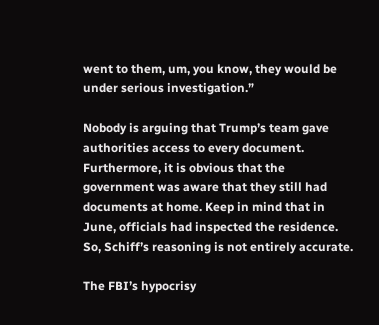went to them, um, you know, they would be under serious investigation.”

Nobody is arguing that Trump’s team gave authorities access to every document. Furthermore, it is obvious that the government was aware that they still had documents at home. Keep in mind that in June, officials had inspected the residence. So, Schiff’s reasoning is not entirely accurate.

The FBI’s hypocrisy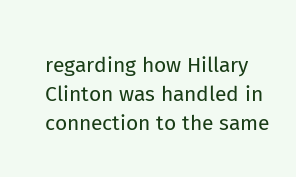regarding how Hillary Clinton was handled in connection to the same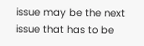issue may be the next issue that has to be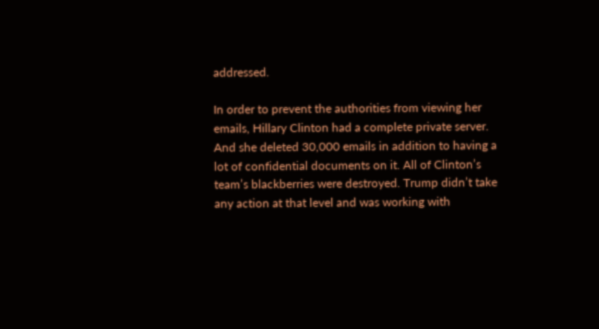addressed.

In order to prevent the authorities from viewing her emails, Hillary Clinton had a complete private server. And she deleted 30,000 emails in addition to having a lot of confidential documents on it. All of Clinton’s team’s blackberries were destroyed. Trump didn’t take any action at that level and was working with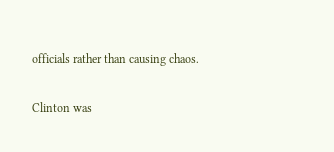officials rather than causing chaos.

Clinton was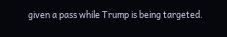given a pass while Trump is being targeted.